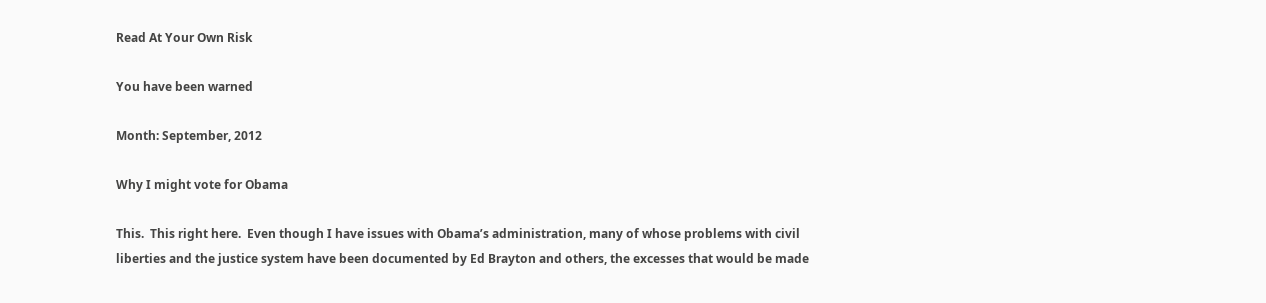Read At Your Own Risk

You have been warned

Month: September, 2012

Why I might vote for Obama

This.  This right here.  Even though I have issues with Obama’s administration, many of whose problems with civil liberties and the justice system have been documented by Ed Brayton and others, the excesses that would be made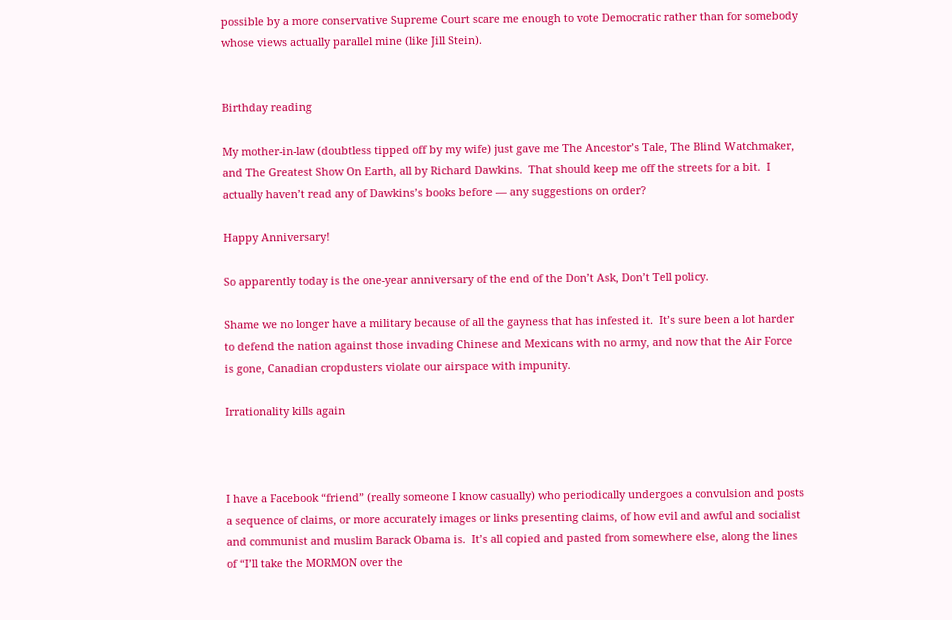possible by a more conservative Supreme Court scare me enough to vote Democratic rather than for somebody whose views actually parallel mine (like Jill Stein).


Birthday reading

My mother-in-law (doubtless tipped off by my wife) just gave me The Ancestor’s Tale, The Blind Watchmaker, and The Greatest Show On Earth, all by Richard Dawkins.  That should keep me off the streets for a bit.  I actually haven’t read any of Dawkins’s books before — any suggestions on order?

Happy Anniversary!

So apparently today is the one-year anniversary of the end of the Don’t Ask, Don’t Tell policy.

Shame we no longer have a military because of all the gayness that has infested it.  It’s sure been a lot harder to defend the nation against those invading Chinese and Mexicans with no army, and now that the Air Force is gone, Canadian cropdusters violate our airspace with impunity.

Irrationality kills again



I have a Facebook “friend” (really someone I know casually) who periodically undergoes a convulsion and posts a sequence of claims, or more accurately images or links presenting claims, of how evil and awful and socialist and communist and muslim Barack Obama is.  It’s all copied and pasted from somewhere else, along the lines of “I’ll take the MORMON over the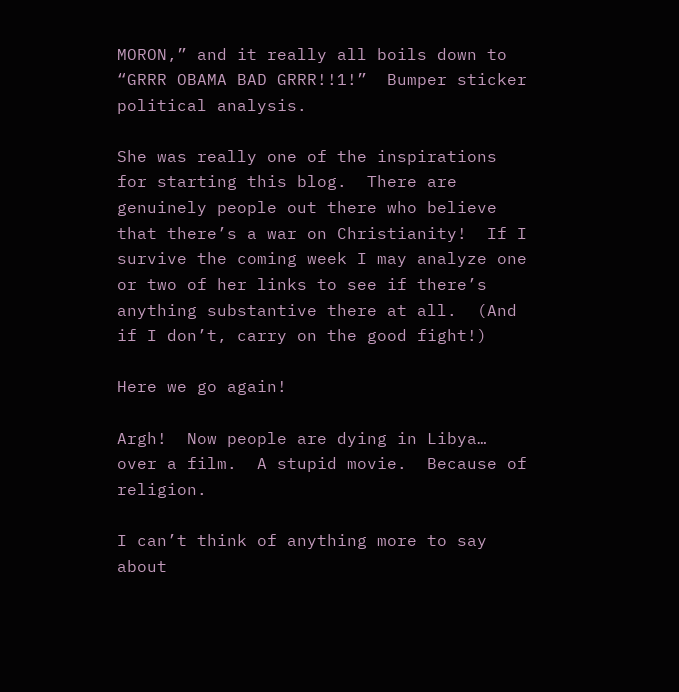MORON,” and it really all boils down to “GRRR OBAMA BAD GRRR!!1!”  Bumper sticker political analysis.

She was really one of the inspirations for starting this blog.  There are genuinely people out there who believe that there’s a war on Christianity!  If I survive the coming week I may analyze one or two of her links to see if there’s anything substantive there at all.  (And if I don’t, carry on the good fight!)

Here we go again!

Argh!  Now people are dying in Libya… over a film.  A stupid movie.  Because of religion.

I can’t think of anything more to say about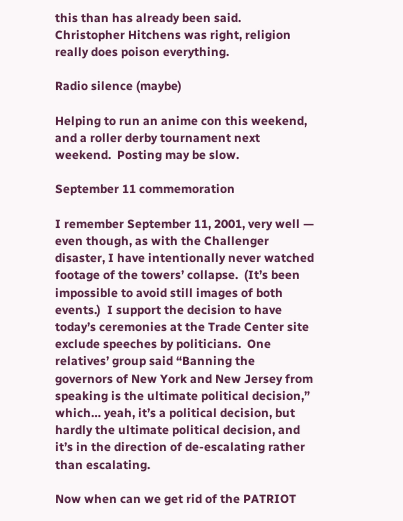this than has already been said.  Christopher Hitchens was right, religion really does poison everything.

Radio silence (maybe)

Helping to run an anime con this weekend, and a roller derby tournament next weekend.  Posting may be slow.

September 11 commemoration

I remember September 11, 2001, very well — even though, as with the Challenger disaster, I have intentionally never watched footage of the towers’ collapse.  (It’s been impossible to avoid still images of both events.)  I support the decision to have today’s ceremonies at the Trade Center site exclude speeches by politicians.  One relatives’ group said “Banning the governors of New York and New Jersey from speaking is the ultimate political decision,” which… yeah, it’s a political decision, but hardly the ultimate political decision, and it’s in the direction of de-escalating rather than escalating.

Now when can we get rid of the PATRIOT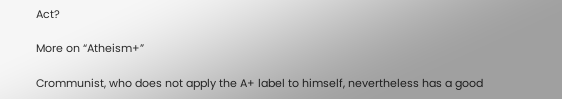Act?

More on “Atheism+”

Crommunist, who does not apply the A+ label to himself, nevertheless has a good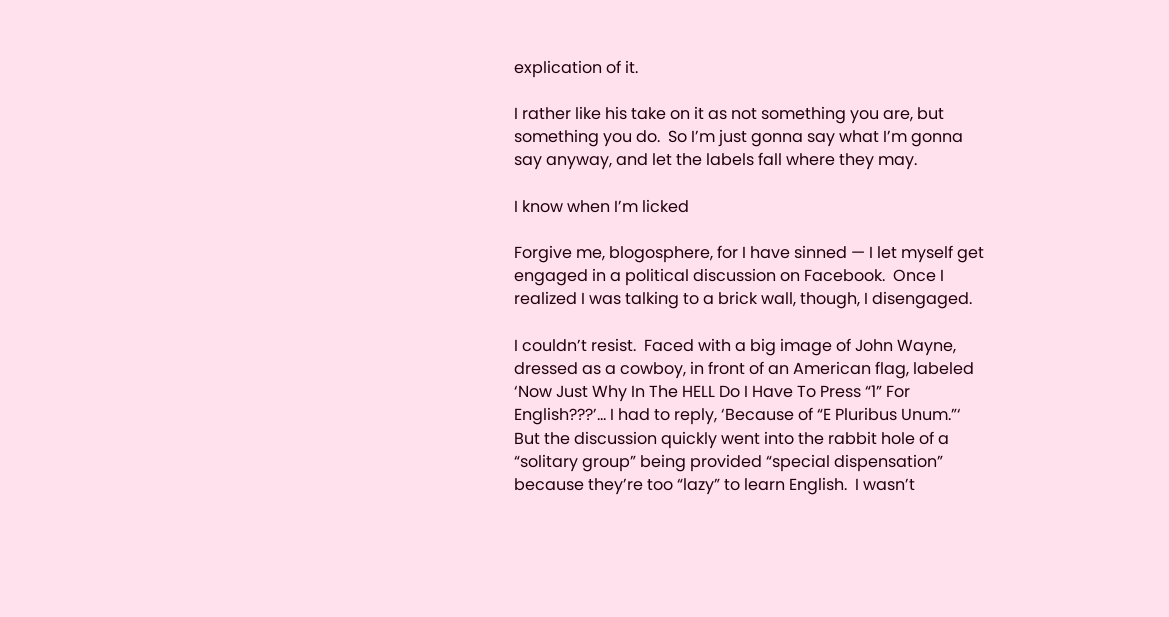explication of it.

I rather like his take on it as not something you are, but something you do.  So I’m just gonna say what I’m gonna say anyway, and let the labels fall where they may.

I know when I’m licked

Forgive me, blogosphere, for I have sinned — I let myself get engaged in a political discussion on Facebook.  Once I realized I was talking to a brick wall, though, I disengaged.

I couldn’t resist.  Faced with a big image of John Wayne, dressed as a cowboy, in front of an American flag, labeled ‘Now Just Why In The HELL Do I Have To Press “1” For English???’… I had to reply, ‘Because of “E Pluribus Unum.”‘  But the discussion quickly went into the rabbit hole of a “solitary group” being provided “special dispensation” because they’re too “lazy” to learn English.  I wasn’t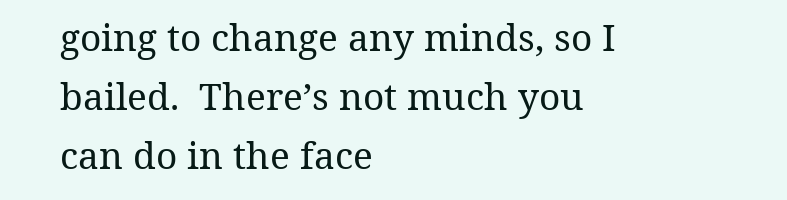going to change any minds, so I bailed.  There’s not much you can do in the face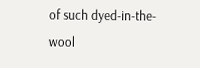of such dyed-in-the-wool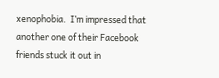xenophobia.  I’m impressed that another one of their Facebook friends stuck it out in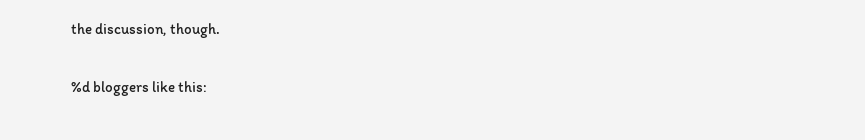the discussion, though.

%d bloggers like this: